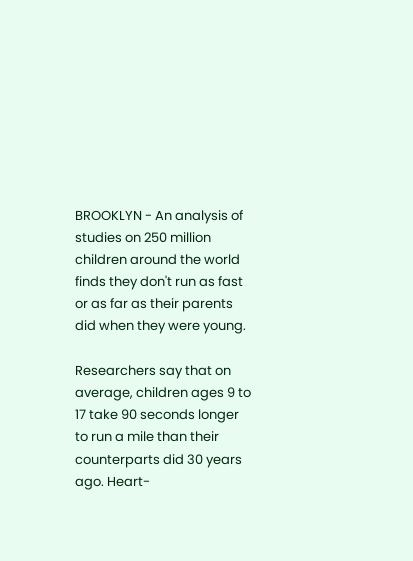BROOKLYN - An analysis of studies on 250 million children around the world finds they don't run as fast or as far as their parents did when they were young.

Researchers say that on average, children ages 9 to 17 take 90 seconds longer to run a mile than their counterparts did 30 years ago. Heart-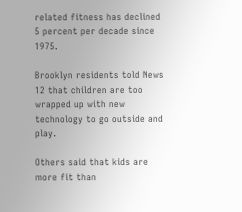related fitness has declined 5 percent per decade since 1975.

Brooklyn residents told News 12 that children are too wrapped up with new technology to go outside and play.

Others said that kids are more fit than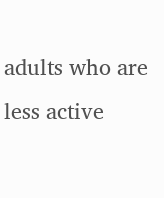adults who are less active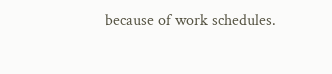because of work schedules.